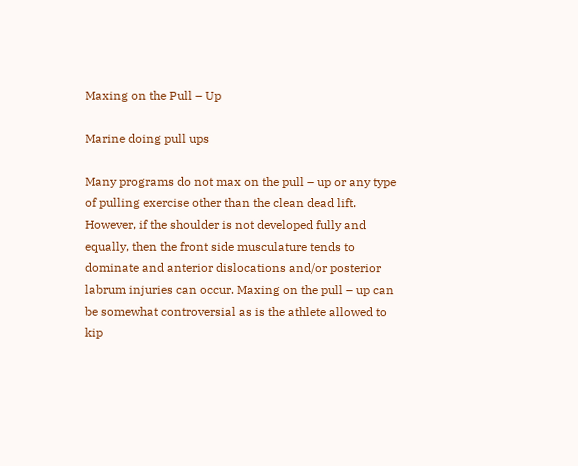Maxing on the Pull – Up

Marine doing pull ups

Many programs do not max on the pull – up or any type of pulling exercise other than the clean dead lift. However, if the shoulder is not developed fully and equally, then the front side musculature tends to dominate and anterior dislocations and/or posterior labrum injuries can occur. Maxing on the pull – up can be somewhat controversial as is the athlete allowed to kip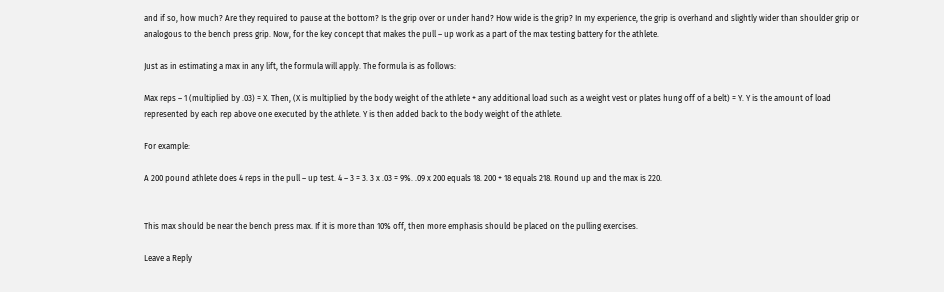and if so, how much? Are they required to pause at the bottom? Is the grip over or under hand? How wide is the grip? In my experience, the grip is overhand and slightly wider than shoulder grip or analogous to the bench press grip. Now, for the key concept that makes the pull – up work as a part of the max testing battery for the athlete.

Just as in estimating a max in any lift, the formula will apply. The formula is as follows:

Max reps – 1 (multiplied by .03) = X. Then, (X is multiplied by the body weight of the athlete + any additional load such as a weight vest or plates hung off of a belt) = Y. Y is the amount of load represented by each rep above one executed by the athlete. Y is then added back to the body weight of the athlete.

For example:

A 200 pound athlete does 4 reps in the pull – up test. 4 – 3 = 3. 3 x .03 = 9%. .09 x 200 equals 18. 200 + 18 equals 218. Round up and the max is 220.


This max should be near the bench press max. If it is more than 10% off, then more emphasis should be placed on the pulling exercises.

Leave a Reply